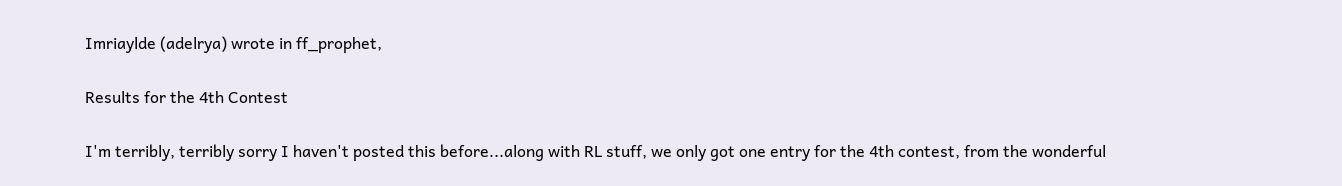Imriaylde (adelrya) wrote in ff_prophet,

Results for the 4th Contest

I'm terribly, terribly sorry I haven't posted this before...along with RL stuff, we only got one entry for the 4th contest, from the wonderful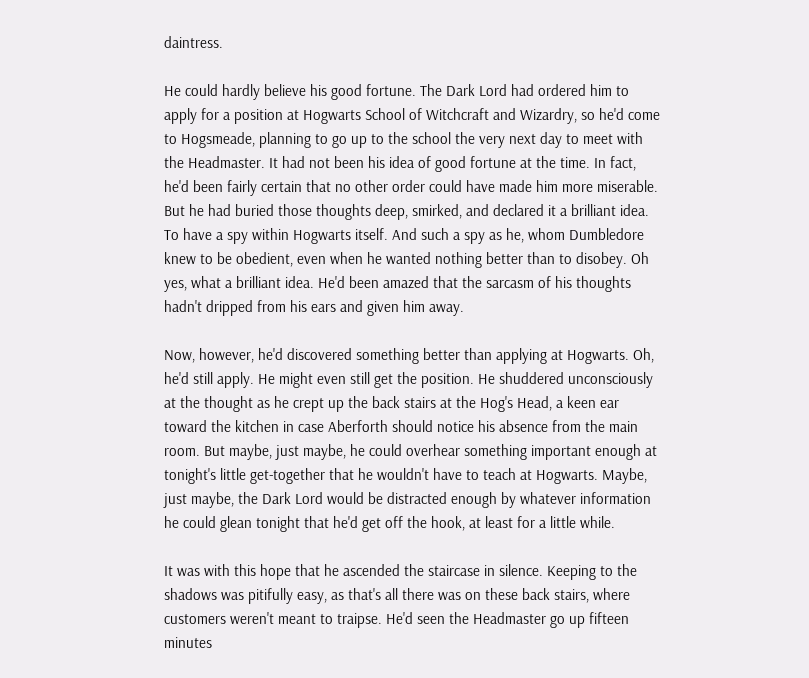daintress.

He could hardly believe his good fortune. The Dark Lord had ordered him to apply for a position at Hogwarts School of Witchcraft and Wizardry, so he'd come to Hogsmeade, planning to go up to the school the very next day to meet with the Headmaster. It had not been his idea of good fortune at the time. In fact, he'd been fairly certain that no other order could have made him more miserable. But he had buried those thoughts deep, smirked, and declared it a brilliant idea. To have a spy within Hogwarts itself. And such a spy as he, whom Dumbledore knew to be obedient, even when he wanted nothing better than to disobey. Oh yes, what a brilliant idea. He'd been amazed that the sarcasm of his thoughts hadn't dripped from his ears and given him away.

Now, however, he'd discovered something better than applying at Hogwarts. Oh, he'd still apply. He might even still get the position. He shuddered unconsciously at the thought as he crept up the back stairs at the Hog's Head, a keen ear toward the kitchen in case Aberforth should notice his absence from the main room. But maybe, just maybe, he could overhear something important enough at tonight's little get-together that he wouldn't have to teach at Hogwarts. Maybe, just maybe, the Dark Lord would be distracted enough by whatever information he could glean tonight that he'd get off the hook, at least for a little while.

It was with this hope that he ascended the staircase in silence. Keeping to the shadows was pitifully easy, as that's all there was on these back stairs, where customers weren't meant to traipse. He'd seen the Headmaster go up fifteen minutes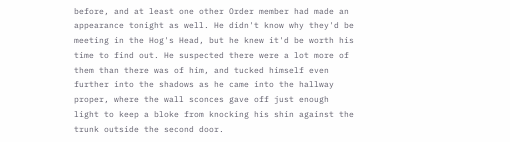before, and at least one other Order member had made an appearance tonight as well. He didn't know why they'd be meeting in the Hog's Head, but he knew it'd be worth his time to find out. He suspected there were a lot more of them than there was of him, and tucked himself even further into the shadows as he came into the hallway proper, where the wall sconces gave off just enough light to keep a bloke from knocking his shin against the trunk outside the second door.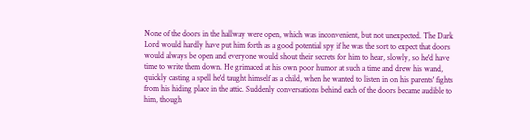None of the doors in the hallway were open, which was inconvenient, but not unexpected. The Dark Lord would hardly have put him forth as a good potential spy if he was the sort to expect that doors would always be open and everyone would shout their secrets for him to hear, slowly, so he'd have time to write them down. He grimaced at his own poor humor at such a time and drew his wand, quickly casting a spell he'd taught himself as a child, when he wanted to listen in on his parents' fights from his hiding place in the attic. Suddenly conversations behind each of the doors became audible to him, though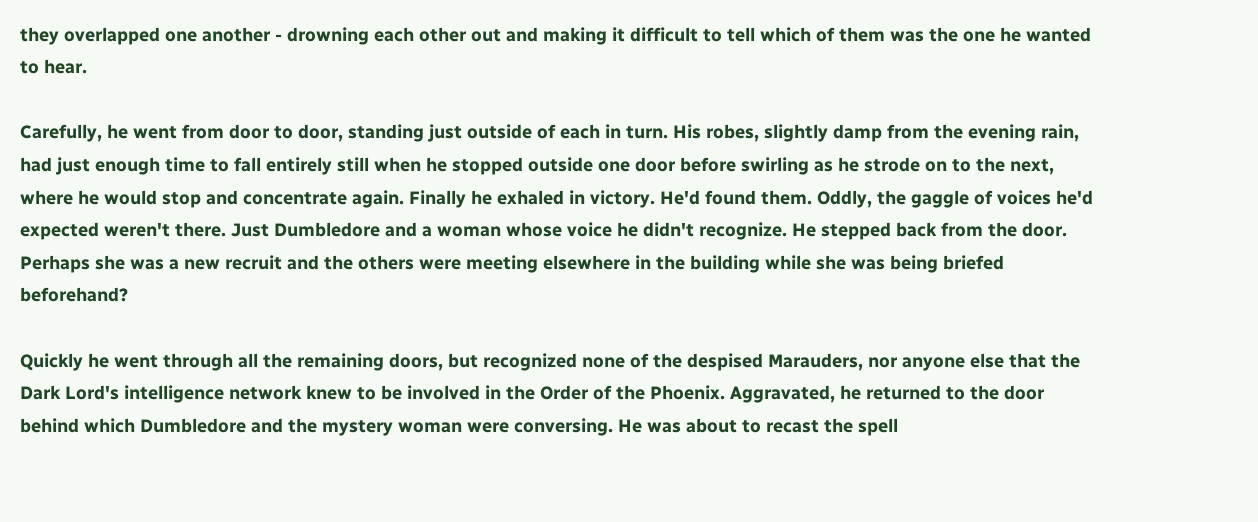they overlapped one another - drowning each other out and making it difficult to tell which of them was the one he wanted to hear.

Carefully, he went from door to door, standing just outside of each in turn. His robes, slightly damp from the evening rain, had just enough time to fall entirely still when he stopped outside one door before swirling as he strode on to the next, where he would stop and concentrate again. Finally he exhaled in victory. He'd found them. Oddly, the gaggle of voices he'd expected weren't there. Just Dumbledore and a woman whose voice he didn't recognize. He stepped back from the door. Perhaps she was a new recruit and the others were meeting elsewhere in the building while she was being briefed beforehand?

Quickly he went through all the remaining doors, but recognized none of the despised Marauders, nor anyone else that the Dark Lord's intelligence network knew to be involved in the Order of the Phoenix. Aggravated, he returned to the door behind which Dumbledore and the mystery woman were conversing. He was about to recast the spell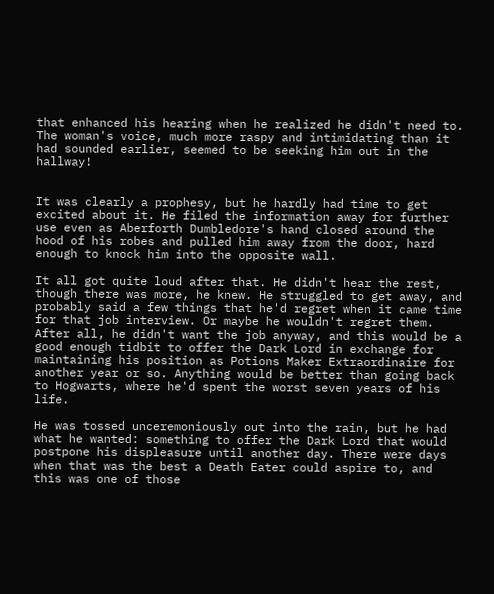that enhanced his hearing when he realized he didn't need to. The woman's voice, much more raspy and intimidating than it had sounded earlier, seemed to be seeking him out in the hallway!


It was clearly a prophesy, but he hardly had time to get excited about it. He filed the information away for further use even as Aberforth Dumbledore's hand closed around the hood of his robes and pulled him away from the door, hard enough to knock him into the opposite wall.

It all got quite loud after that. He didn't hear the rest, though there was more, he knew. He struggled to get away, and probably said a few things that he'd regret when it came time for that job interview. Or maybe he wouldn't regret them. After all, he didn't want the job anyway, and this would be a good enough tidbit to offer the Dark Lord in exchange for maintaining his position as Potions Maker Extraordinaire for another year or so. Anything would be better than going back to Hogwarts, where he'd spent the worst seven years of his life.

He was tossed unceremoniously out into the rain, but he had what he wanted: something to offer the Dark Lord that would postpone his displeasure until another day. There were days when that was the best a Death Eater could aspire to, and this was one of those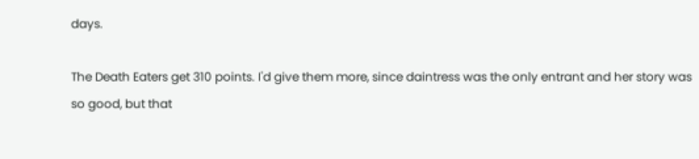days.

The Death Eaters get 310 points. I'd give them more, since daintress was the only entrant and her story was so good, but that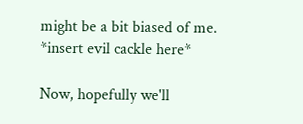might be a bit biased of me. *insert evil cackle here*

Now, hopefully we'll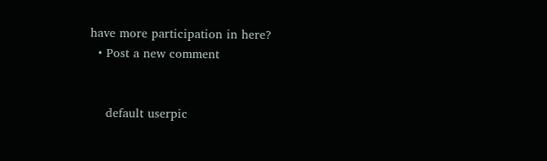have more participation in here?
  • Post a new comment


    default userpic